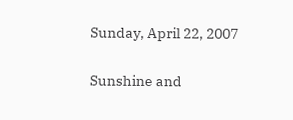Sunday, April 22, 2007

Sunshine and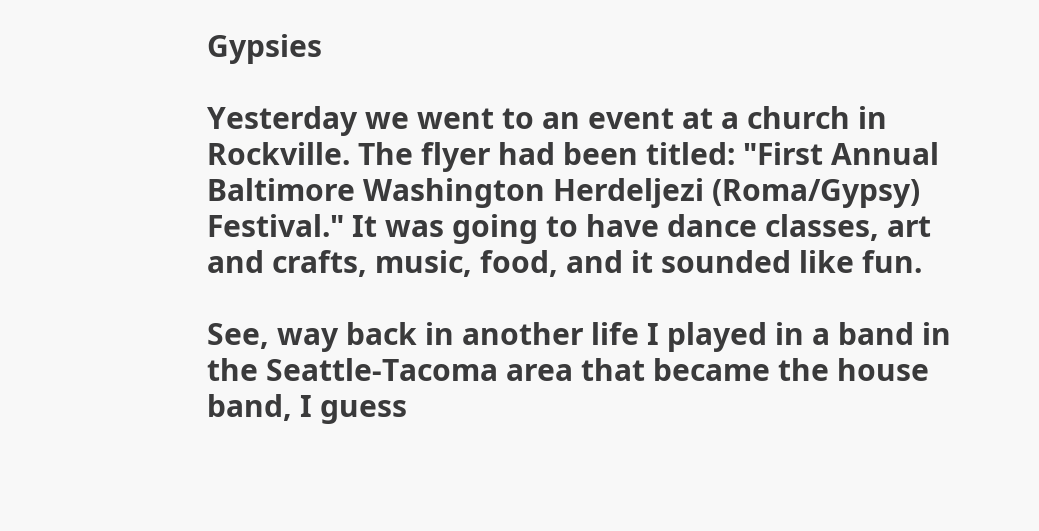Gypsies

Yesterday we went to an event at a church in Rockville. The flyer had been titled: "First Annual Baltimore Washington Herdeljezi (Roma/Gypsy) Festival." It was going to have dance classes, art and crafts, music, food, and it sounded like fun.

See, way back in another life I played in a band in the Seattle-Tacoma area that became the house band, I guess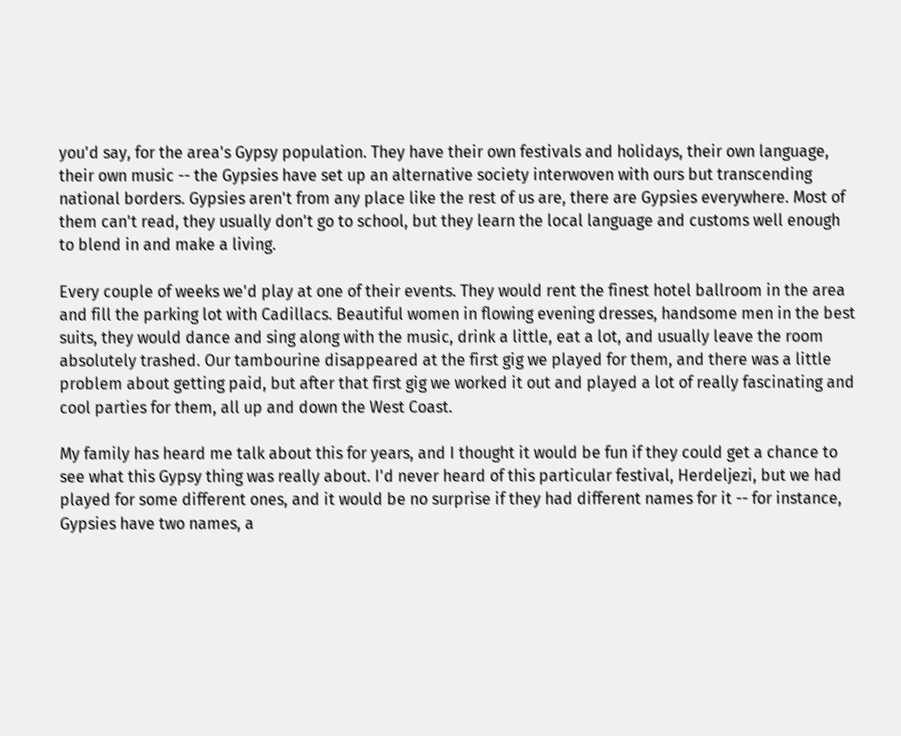you'd say, for the area's Gypsy population. They have their own festivals and holidays, their own language, their own music -- the Gypsies have set up an alternative society interwoven with ours but transcending national borders. Gypsies aren't from any place like the rest of us are, there are Gypsies everywhere. Most of them can't read, they usually don't go to school, but they learn the local language and customs well enough to blend in and make a living.

Every couple of weeks we'd play at one of their events. They would rent the finest hotel ballroom in the area and fill the parking lot with Cadillacs. Beautiful women in flowing evening dresses, handsome men in the best suits, they would dance and sing along with the music, drink a little, eat a lot, and usually leave the room absolutely trashed. Our tambourine disappeared at the first gig we played for them, and there was a little problem about getting paid, but after that first gig we worked it out and played a lot of really fascinating and cool parties for them, all up and down the West Coast.

My family has heard me talk about this for years, and I thought it would be fun if they could get a chance to see what this Gypsy thing was really about. I'd never heard of this particular festival, Herdeljezi, but we had played for some different ones, and it would be no surprise if they had different names for it -- for instance, Gypsies have two names, a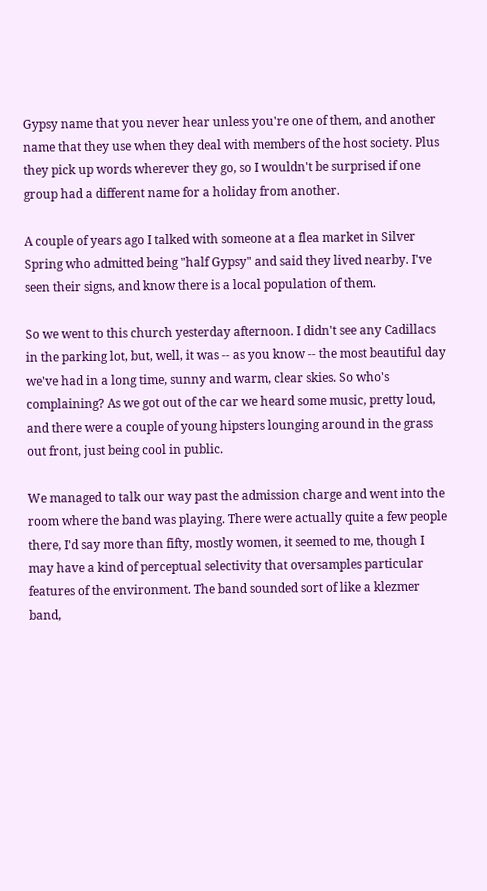Gypsy name that you never hear unless you're one of them, and another name that they use when they deal with members of the host society. Plus they pick up words wherever they go, so I wouldn't be surprised if one group had a different name for a holiday from another.

A couple of years ago I talked with someone at a flea market in Silver Spring who admitted being "half Gypsy" and said they lived nearby. I've seen their signs, and know there is a local population of them.

So we went to this church yesterday afternoon. I didn't see any Cadillacs in the parking lot, but, well, it was -- as you know -- the most beautiful day we've had in a long time, sunny and warm, clear skies. So who's complaining? As we got out of the car we heard some music, pretty loud, and there were a couple of young hipsters lounging around in the grass out front, just being cool in public.

We managed to talk our way past the admission charge and went into the room where the band was playing. There were actually quite a few people there, I'd say more than fifty, mostly women, it seemed to me, though I may have a kind of perceptual selectivity that oversamples particular features of the environment. The band sounded sort of like a klezmer band,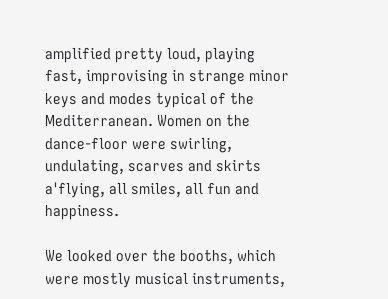amplified pretty loud, playing fast, improvising in strange minor keys and modes typical of the Mediterranean. Women on the dance-floor were swirling, undulating, scarves and skirts a'flying, all smiles, all fun and happiness.

We looked over the booths, which were mostly musical instruments,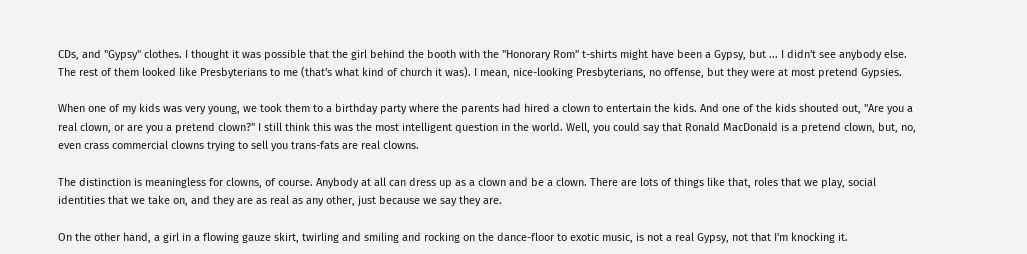CDs, and "Gypsy" clothes. I thought it was possible that the girl behind the booth with the "Honorary Rom" t-shirts might have been a Gypsy, but ... I didn't see anybody else. The rest of them looked like Presbyterians to me (that's what kind of church it was). I mean, nice-looking Presbyterians, no offense, but they were at most pretend Gypsies.

When one of my kids was very young, we took them to a birthday party where the parents had hired a clown to entertain the kids. And one of the kids shouted out, "Are you a real clown, or are you a pretend clown?" I still think this was the most intelligent question in the world. Well, you could say that Ronald MacDonald is a pretend clown, but, no, even crass commercial clowns trying to sell you trans-fats are real clowns.

The distinction is meaningless for clowns, of course. Anybody at all can dress up as a clown and be a clown. There are lots of things like that, roles that we play, social identities that we take on, and they are as real as any other, just because we say they are.

On the other hand, a girl in a flowing gauze skirt, twirling and smiling and rocking on the dance-floor to exotic music, is not a real Gypsy, not that I'm knocking it.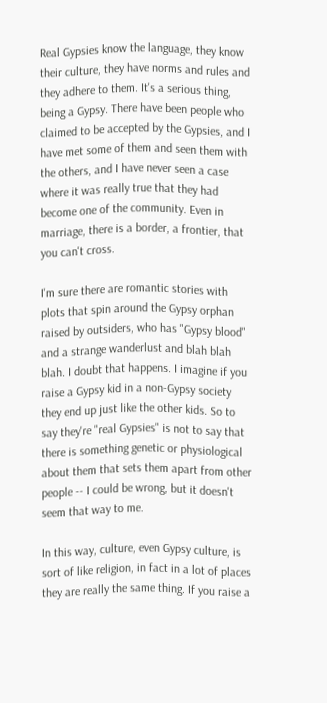Real Gypsies know the language, they know their culture, they have norms and rules and they adhere to them. It's a serious thing, being a Gypsy. There have been people who claimed to be accepted by the Gypsies, and I have met some of them and seen them with the others, and I have never seen a case where it was really true that they had become one of the community. Even in marriage, there is a border, a frontier, that you can't cross.

I'm sure there are romantic stories with plots that spin around the Gypsy orphan raised by outsiders, who has "Gypsy blood" and a strange wanderlust and blah blah blah. I doubt that happens. I imagine if you raise a Gypsy kid in a non-Gypsy society they end up just like the other kids. So to say they're "real Gypsies" is not to say that there is something genetic or physiological about them that sets them apart from other people -- I could be wrong, but it doesn't seem that way to me.

In this way, culture, even Gypsy culture, is sort of like religion, in fact in a lot of places they are really the same thing. If you raise a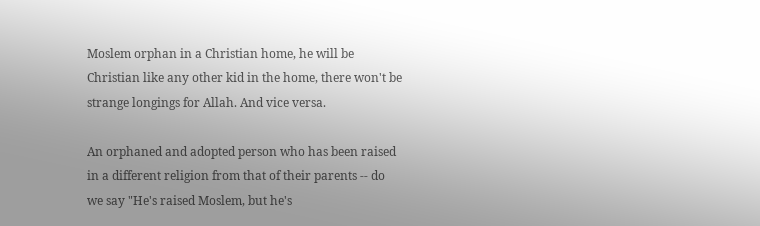Moslem orphan in a Christian home, he will be Christian like any other kid in the home, there won't be strange longings for Allah. And vice versa.

An orphaned and adopted person who has been raised in a different religion from that of their parents -- do we say "He's raised Moslem, but he's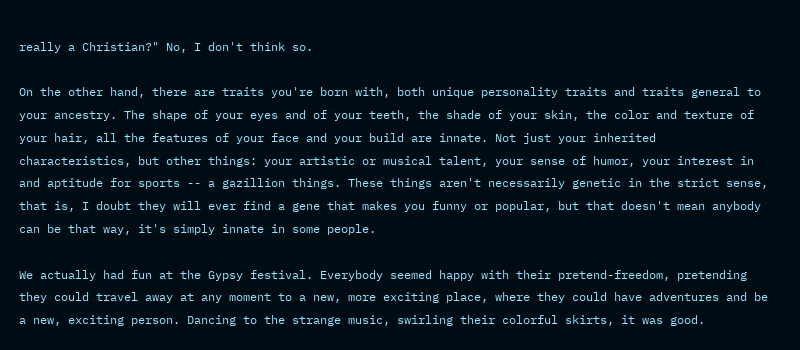really a Christian?" No, I don't think so.

On the other hand, there are traits you're born with, both unique personality traits and traits general to your ancestry. The shape of your eyes and of your teeth, the shade of your skin, the color and texture of your hair, all the features of your face and your build are innate. Not just your inherited characteristics, but other things: your artistic or musical talent, your sense of humor, your interest in and aptitude for sports -- a gazillion things. These things aren't necessarily genetic in the strict sense, that is, I doubt they will ever find a gene that makes you funny or popular, but that doesn't mean anybody can be that way, it's simply innate in some people.

We actually had fun at the Gypsy festival. Everybody seemed happy with their pretend-freedom, pretending they could travel away at any moment to a new, more exciting place, where they could have adventures and be a new, exciting person. Dancing to the strange music, swirling their colorful skirts, it was good.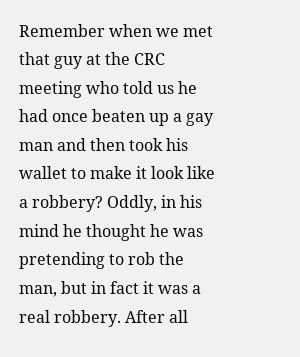Remember when we met that guy at the CRC meeting who told us he had once beaten up a gay man and then took his wallet to make it look like a robbery? Oddly, in his mind he thought he was pretending to rob the man, but in fact it was a real robbery. After all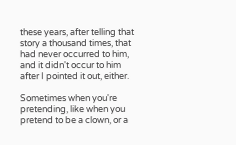these years, after telling that story a thousand times, that had never occurred to him, and it didn't occur to him after I pointed it out, either.

Sometimes when you're pretending, like when you pretend to be a clown, or a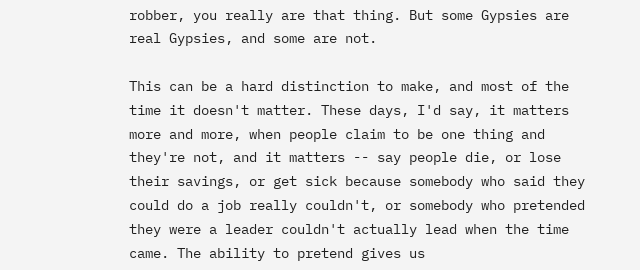robber, you really are that thing. But some Gypsies are real Gypsies, and some are not.

This can be a hard distinction to make, and most of the time it doesn't matter. These days, I'd say, it matters more and more, when people claim to be one thing and they're not, and it matters -- say people die, or lose their savings, or get sick because somebody who said they could do a job really couldn't, or somebody who pretended they were a leader couldn't actually lead when the time came. The ability to pretend gives us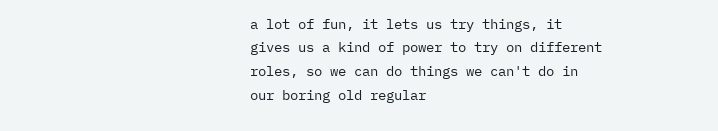a lot of fun, it lets us try things, it gives us a kind of power to try on different roles, so we can do things we can't do in our boring old regular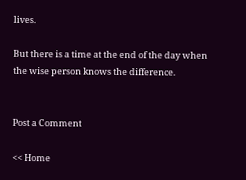lives.

But there is a time at the end of the day when the wise person knows the difference.


Post a Comment

<< Home